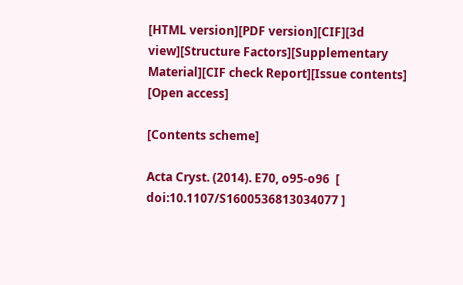[HTML version][PDF version][CIF][3d view][Structure Factors][Supplementary Material][CIF check Report][Issue contents]  [Open access]

[Contents scheme]

Acta Cryst. (2014). E70, o95-o96  [ doi:10.1107/S1600536813034077 ]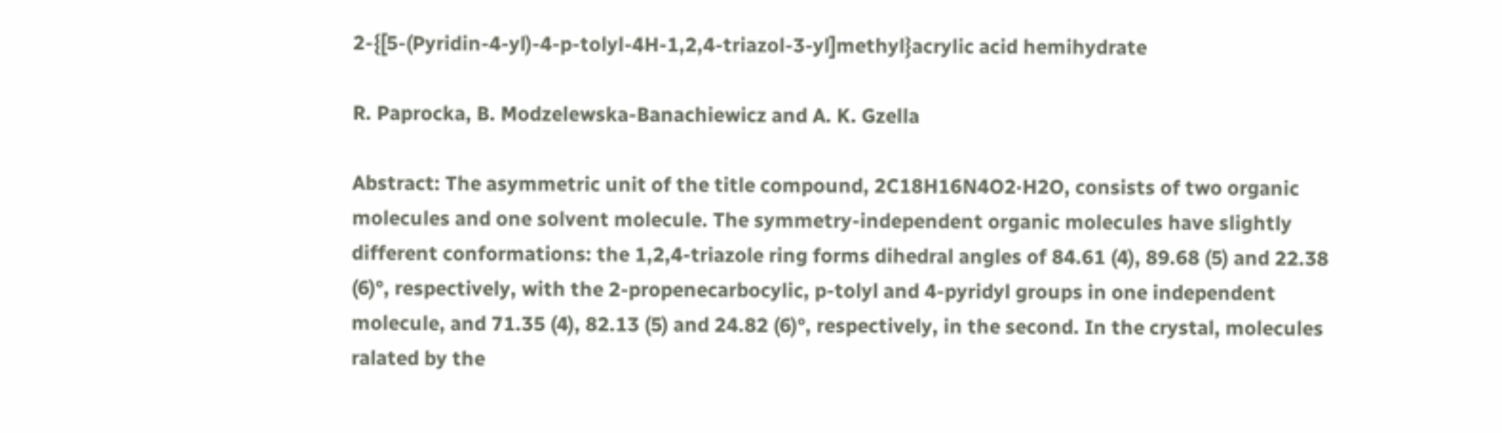2-{[5-(Pyridin-4-yl)-4-p-tolyl-4H-1,2,4-triazol-3-yl]methyl}acrylic acid hemihydrate

R. Paprocka, B. Modzelewska-Banachiewicz and A. K. Gzella

Abstract: The asymmetric unit of the title compound, 2C18H16N4O2·H2O, consists of two organic molecules and one solvent molecule. The symmetry-independent organic molecules have slightly different conformations: the 1,2,4-triazole ring forms dihedral angles of 84.61 (4), 89.68 (5) and 22.38 (6)°, respectively, with the 2-propenecarbocylic, p-tolyl and 4-pyridyl groups in one independent molecule, and 71.35 (4), 82.13 (5) and 24.82 (6)°, respectively, in the second. In the crystal, molecules ralated by the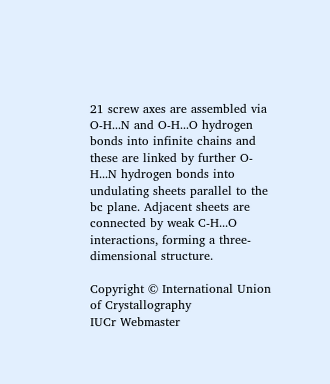21 screw axes are assembled via O-H...N and O-H...O hydrogen bonds into infinite chains and these are linked by further O-H...N hydrogen bonds into undulating sheets parallel to the bc plane. Adjacent sheets are connected by weak C-H...O interactions, forming a three-dimensional structure.

Copyright © International Union of Crystallography
IUCr Webmaster